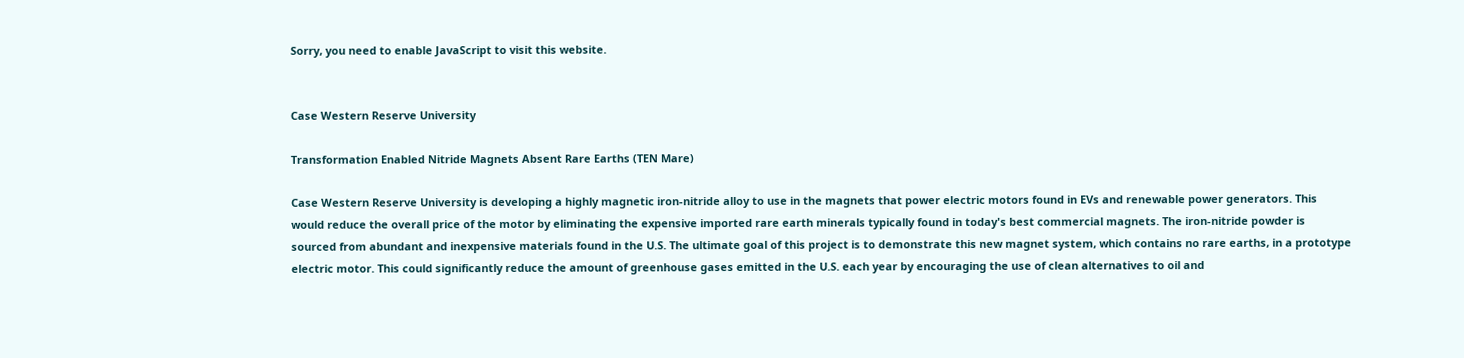Sorry, you need to enable JavaScript to visit this website.


Case Western Reserve University

Transformation Enabled Nitride Magnets Absent Rare Earths (TEN Mare)

Case Western Reserve University is developing a highly magnetic iron-nitride alloy to use in the magnets that power electric motors found in EVs and renewable power generators. This would reduce the overall price of the motor by eliminating the expensive imported rare earth minerals typically found in today's best commercial magnets. The iron-nitride powder is sourced from abundant and inexpensive materials found in the U.S. The ultimate goal of this project is to demonstrate this new magnet system, which contains no rare earths, in a prototype electric motor. This could significantly reduce the amount of greenhouse gases emitted in the U.S. each year by encouraging the use of clean alternatives to oil and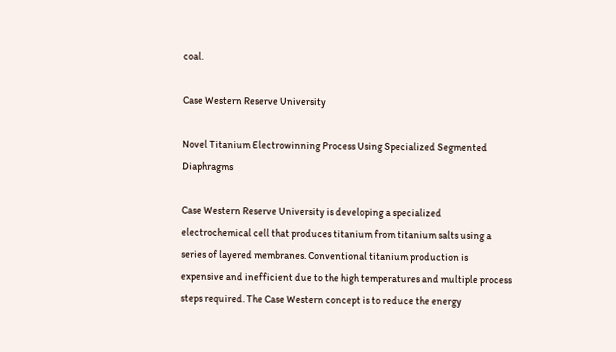coal.

Case Western Reserve University

Novel Titanium Electrowinning Process Using Specialized Segmented Diaphragms

Case Western Reserve University is developing a specialized electrochemical cell that produces titanium from titanium salts using a series of layered membranes. Conventional titanium production is expensive and inefficient due to the high temperatures and multiple process steps required. The Case Western concept is to reduce the energy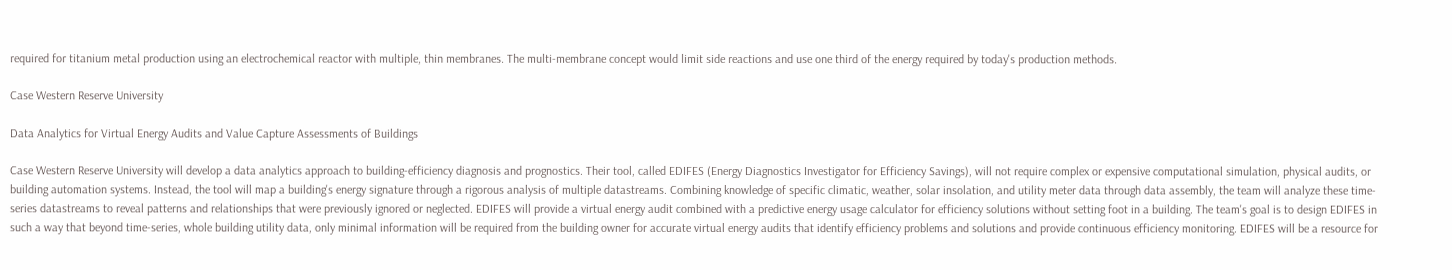required for titanium metal production using an electrochemical reactor with multiple, thin membranes. The multi-membrane concept would limit side reactions and use one third of the energy required by today's production methods.

Case Western Reserve University

Data Analytics for Virtual Energy Audits and Value Capture Assessments of Buildings

Case Western Reserve University will develop a data analytics approach to building-efficiency diagnosis and prognostics. Their tool, called EDIFES (Energy Diagnostics Investigator for Efficiency Savings), will not require complex or expensive computational simulation, physical audits, or building automation systems. Instead, the tool will map a building's energy signature through a rigorous analysis of multiple datastreams. Combining knowledge of specific climatic, weather, solar insolation, and utility meter data through data assembly, the team will analyze these time-series datastreams to reveal patterns and relationships that were previously ignored or neglected. EDIFES will provide a virtual energy audit combined with a predictive energy usage calculator for efficiency solutions without setting foot in a building. The team's goal is to design EDIFES in such a way that beyond time-series, whole building utility data, only minimal information will be required from the building owner for accurate virtual energy audits that identify efficiency problems and solutions and provide continuous efficiency monitoring. EDIFES will be a resource for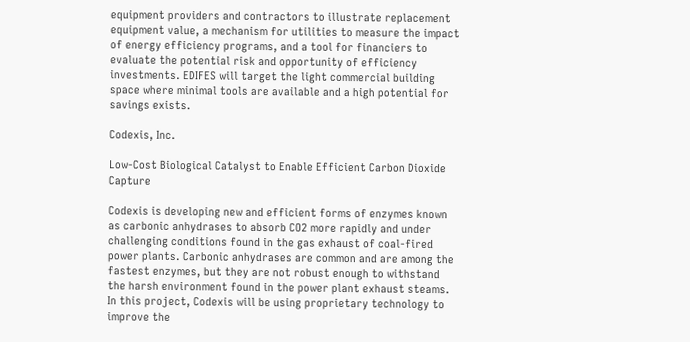equipment providers and contractors to illustrate replacement equipment value, a mechanism for utilities to measure the impact of energy efficiency programs, and a tool for financiers to evaluate the potential risk and opportunity of efficiency investments. EDIFES will target the light commercial building space where minimal tools are available and a high potential for savings exists.

Codexis, Inc.

Low-Cost Biological Catalyst to Enable Efficient Carbon Dioxide Capture

Codexis is developing new and efficient forms of enzymes known as carbonic anhydrases to absorb CO2 more rapidly and under challenging conditions found in the gas exhaust of coal-fired power plants. Carbonic anhydrases are common and are among the fastest enzymes, but they are not robust enough to withstand the harsh environment found in the power plant exhaust steams. In this project, Codexis will be using proprietary technology to improve the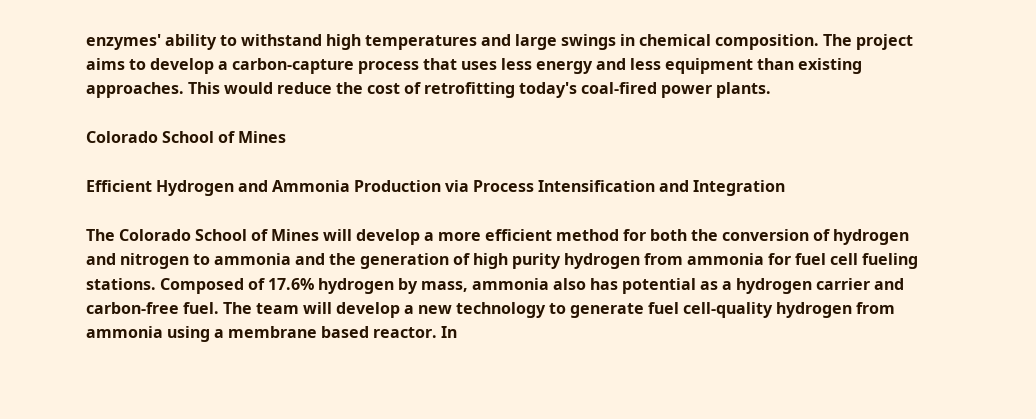enzymes' ability to withstand high temperatures and large swings in chemical composition. The project aims to develop a carbon-capture process that uses less energy and less equipment than existing approaches. This would reduce the cost of retrofitting today's coal-fired power plants.

Colorado School of Mines

Efficient Hydrogen and Ammonia Production via Process Intensification and Integration

The Colorado School of Mines will develop a more efficient method for both the conversion of hydrogen and nitrogen to ammonia and the generation of high purity hydrogen from ammonia for fuel cell fueling stations. Composed of 17.6% hydrogen by mass, ammonia also has potential as a hydrogen carrier and carbon-free fuel. The team will develop a new technology to generate fuel cell-quality hydrogen from ammonia using a membrane based reactor. In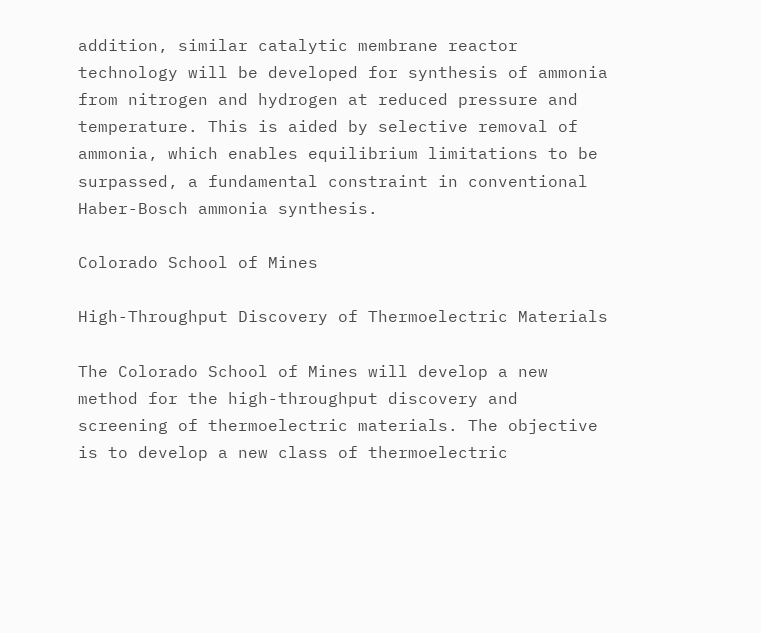addition, similar catalytic membrane reactor technology will be developed for synthesis of ammonia from nitrogen and hydrogen at reduced pressure and temperature. This is aided by selective removal of ammonia, which enables equilibrium limitations to be surpassed, a fundamental constraint in conventional Haber-Bosch ammonia synthesis.

Colorado School of Mines

High-Throughput Discovery of Thermoelectric Materials

The Colorado School of Mines will develop a new method for the high-throughput discovery and screening of thermoelectric materials. The objective is to develop a new class of thermoelectric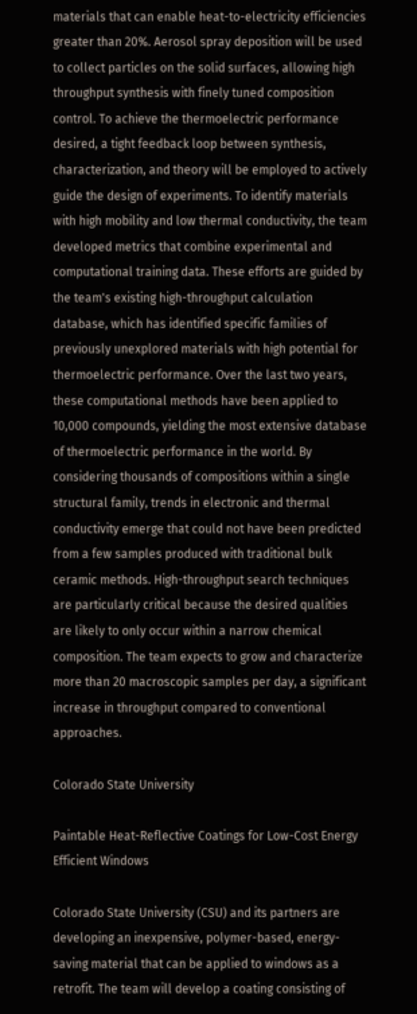materials that can enable heat-to-electricity efficiencies greater than 20%. Aerosol spray deposition will be used to collect particles on the solid surfaces, allowing high throughput synthesis with finely tuned composition control. To achieve the thermoelectric performance desired, a tight feedback loop between synthesis, characterization, and theory will be employed to actively guide the design of experiments. To identify materials with high mobility and low thermal conductivity, the team developed metrics that combine experimental and computational training data. These efforts are guided by the team's existing high-throughput calculation database, which has identified specific families of previously unexplored materials with high potential for thermoelectric performance. Over the last two years, these computational methods have been applied to 10,000 compounds, yielding the most extensive database of thermoelectric performance in the world. By considering thousands of compositions within a single structural family, trends in electronic and thermal conductivity emerge that could not have been predicted from a few samples produced with traditional bulk ceramic methods. High-throughput search techniques are particularly critical because the desired qualities are likely to only occur within a narrow chemical composition. The team expects to grow and characterize more than 20 macroscopic samples per day, a significant increase in throughput compared to conventional approaches.

Colorado State University

Paintable Heat-Reflective Coatings for Low-Cost Energy Efficient Windows

Colorado State University (CSU) and its partners are developing an inexpensive, polymer-based, energy-saving material that can be applied to windows as a retrofit. The team will develop a coating consisting of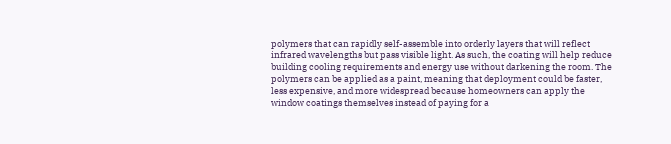polymers that can rapidly self-assemble into orderly layers that will reflect infrared wavelengths but pass visible light. As such, the coating will help reduce building cooling requirements and energy use without darkening the room. The polymers can be applied as a paint, meaning that deployment could be faster, less expensive, and more widespread because homeowners can apply the window coatings themselves instead of paying for a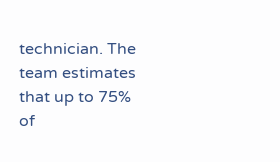technician. The team estimates that up to 75% of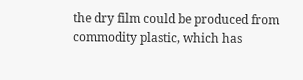the dry film could be produced from commodity plastic, which has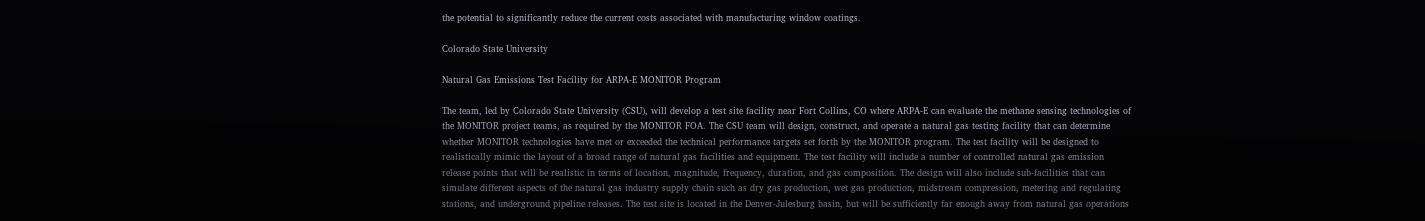the potential to significantly reduce the current costs associated with manufacturing window coatings.

Colorado State University

Natural Gas Emissions Test Facility for ARPA-E MONITOR Program

The team, led by Colorado State University (CSU), will develop a test site facility near Fort Collins, CO where ARPA-E can evaluate the methane sensing technologies of the MONITOR project teams, as required by the MONITOR FOA. The CSU team will design, construct, and operate a natural gas testing facility that can determine whether MONITOR technologies have met or exceeded the technical performance targets set forth by the MONITOR program. The test facility will be designed to realistically mimic the layout of a broad range of natural gas facilities and equipment. The test facility will include a number of controlled natural gas emission release points that will be realistic in terms of location, magnitude, frequency, duration, and gas composition. The design will also include sub-facilities that can simulate different aspects of the natural gas industry supply chain such as dry gas production, wet gas production, midstream compression, metering and regulating stations, and underground pipeline releases. The test site is located in the Denver-Julesburg basin, but will be sufficiently far enough away from natural gas operations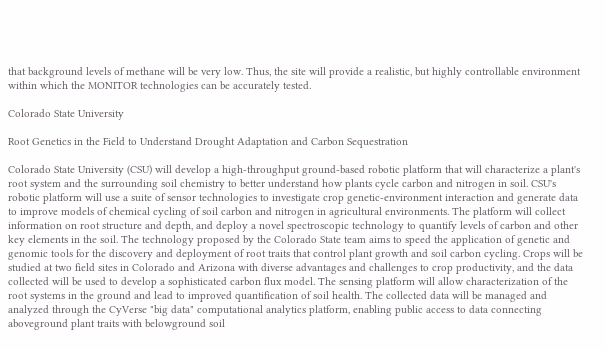that background levels of methane will be very low. Thus, the site will provide a realistic, but highly controllable environment within which the MONITOR technologies can be accurately tested.

Colorado State University

Root Genetics in the Field to Understand Drought Adaptation and Carbon Sequestration

Colorado State University (CSU) will develop a high-throughput ground-based robotic platform that will characterize a plant's root system and the surrounding soil chemistry to better understand how plants cycle carbon and nitrogen in soil. CSU's robotic platform will use a suite of sensor technologies to investigate crop genetic-environment interaction and generate data to improve models of chemical cycling of soil carbon and nitrogen in agricultural environments. The platform will collect information on root structure and depth, and deploy a novel spectroscopic technology to quantify levels of carbon and other key elements in the soil. The technology proposed by the Colorado State team aims to speed the application of genetic and genomic tools for the discovery and deployment of root traits that control plant growth and soil carbon cycling. Crops will be studied at two field sites in Colorado and Arizona with diverse advantages and challenges to crop productivity, and the data collected will be used to develop a sophisticated carbon flux model. The sensing platform will allow characterization of the root systems in the ground and lead to improved quantification of soil health. The collected data will be managed and analyzed through the CyVerse "big data" computational analytics platform, enabling public access to data connecting aboveground plant traits with belowground soil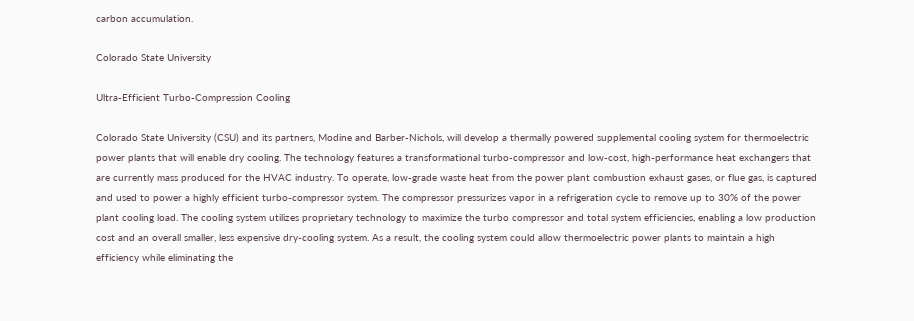carbon accumulation.

Colorado State University

Ultra-Efficient Turbo-Compression Cooling

Colorado State University (CSU) and its partners, Modine and Barber-Nichols, will develop a thermally powered supplemental cooling system for thermoelectric power plants that will enable dry cooling. The technology features a transformational turbo-compressor and low-cost, high-performance heat exchangers that are currently mass produced for the HVAC industry. To operate, low-grade waste heat from the power plant combustion exhaust gases, or flue gas, is captured and used to power a highly efficient turbo-compressor system. The compressor pressurizes vapor in a refrigeration cycle to remove up to 30% of the power plant cooling load. The cooling system utilizes proprietary technology to maximize the turbo compressor and total system efficiencies, enabling a low production cost and an overall smaller, less expensive dry-cooling system. As a result, the cooling system could allow thermoelectric power plants to maintain a high efficiency while eliminating the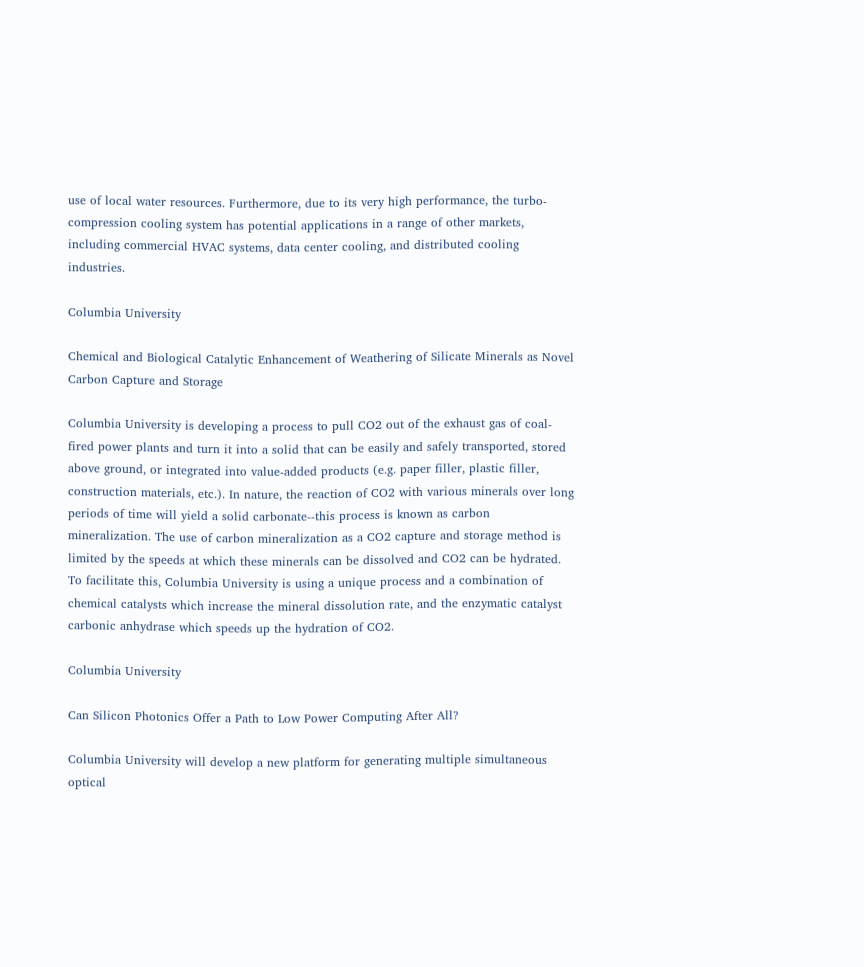use of local water resources. Furthermore, due to its very high performance, the turbo-compression cooling system has potential applications in a range of other markets, including commercial HVAC systems, data center cooling, and distributed cooling industries.

Columbia University

Chemical and Biological Catalytic Enhancement of Weathering of Silicate Minerals as Novel Carbon Capture and Storage

Columbia University is developing a process to pull CO2 out of the exhaust gas of coal-fired power plants and turn it into a solid that can be easily and safely transported, stored above ground, or integrated into value-added products (e.g. paper filler, plastic filler, construction materials, etc.). In nature, the reaction of CO2 with various minerals over long periods of time will yield a solid carbonate--this process is known as carbon mineralization. The use of carbon mineralization as a CO2 capture and storage method is limited by the speeds at which these minerals can be dissolved and CO2 can be hydrated. To facilitate this, Columbia University is using a unique process and a combination of chemical catalysts which increase the mineral dissolution rate, and the enzymatic catalyst carbonic anhydrase which speeds up the hydration of CO2.

Columbia University

Can Silicon Photonics Offer a Path to Low Power Computing After All?

Columbia University will develop a new platform for generating multiple simultaneous optical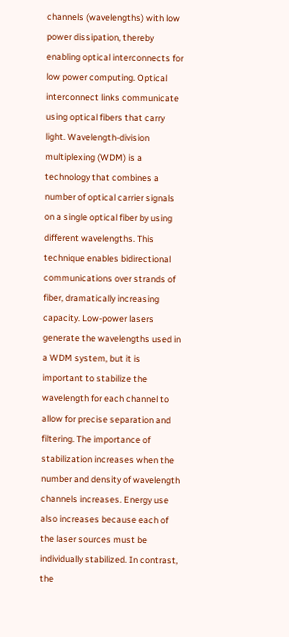channels (wavelengths) with low power dissipation, thereby enabling optical interconnects for low power computing. Optical interconnect links communicate using optical fibers that carry light. Wavelength-division multiplexing (WDM) is a technology that combines a number of optical carrier signals on a single optical fiber by using different wavelengths. This technique enables bidirectional communications over strands of fiber, dramatically increasing capacity. Low-power lasers generate the wavelengths used in a WDM system, but it is important to stabilize the wavelength for each channel to allow for precise separation and filtering. The importance of stabilization increases when the number and density of wavelength channels increases. Energy use also increases because each of the laser sources must be individually stabilized. In contrast, the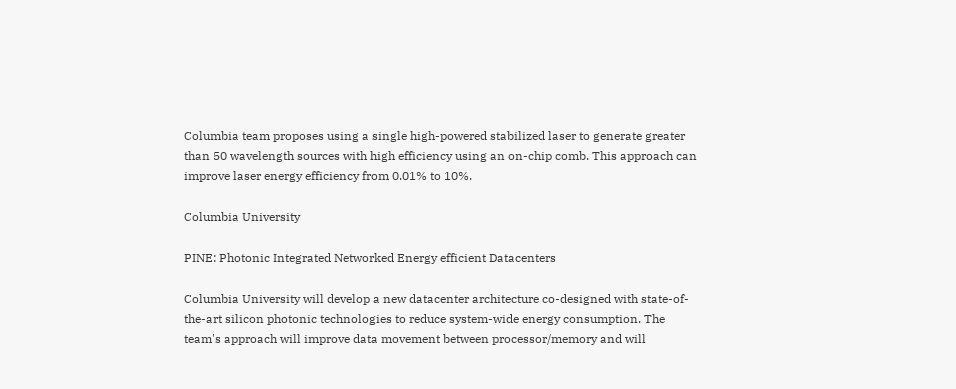Columbia team proposes using a single high-powered stabilized laser to generate greater than 50 wavelength sources with high efficiency using an on-chip comb. This approach can improve laser energy efficiency from 0.01% to 10%.

Columbia University

PINE: Photonic Integrated Networked Energy efficient Datacenters

Columbia University will develop a new datacenter architecture co-designed with state-of-the-art silicon photonic technologies to reduce system-wide energy consumption. The team's approach will improve data movement between processor/memory and will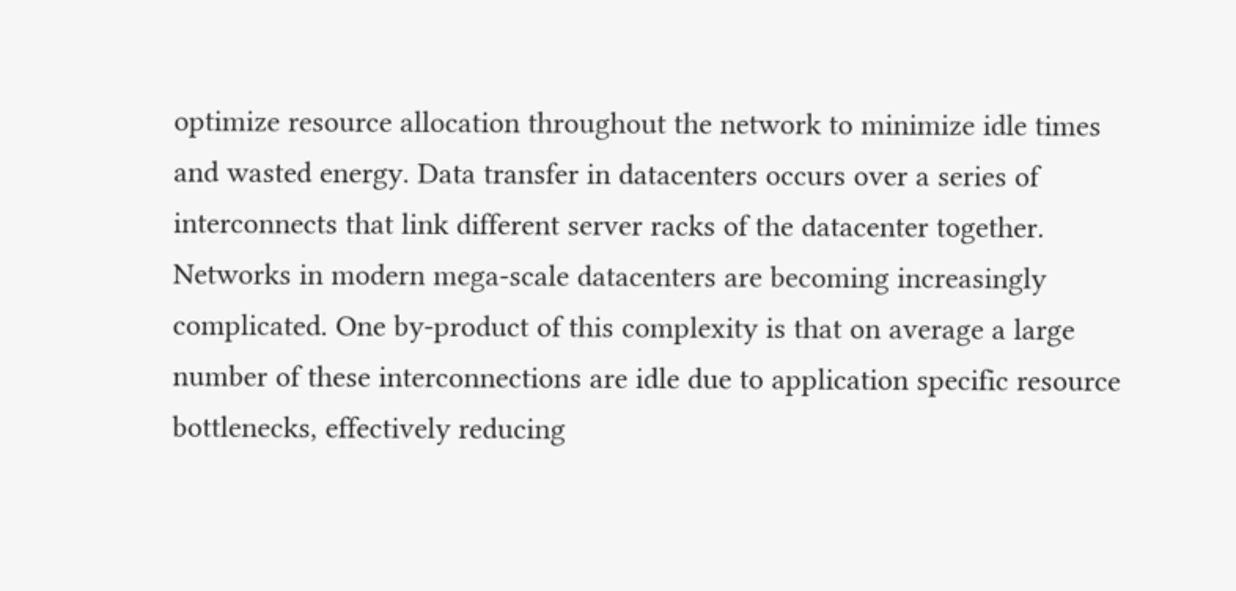optimize resource allocation throughout the network to minimize idle times and wasted energy. Data transfer in datacenters occurs over a series of interconnects that link different server racks of the datacenter together. Networks in modern mega-scale datacenters are becoming increasingly complicated. One by-product of this complexity is that on average a large number of these interconnections are idle due to application specific resource bottlenecks, effectively reducing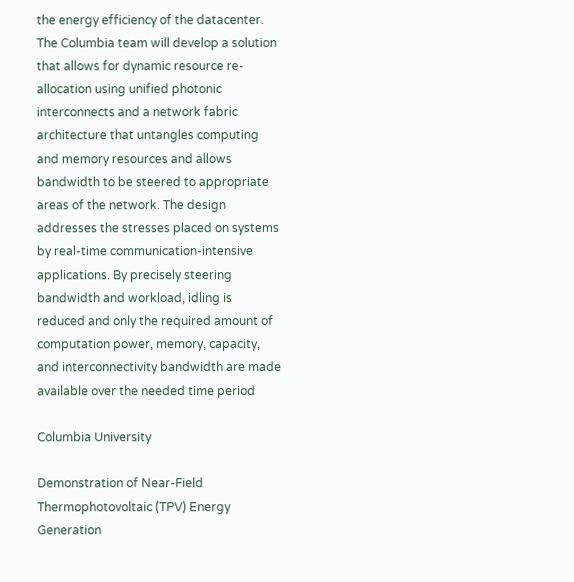the energy efficiency of the datacenter. The Columbia team will develop a solution that allows for dynamic resource re-allocation using unified photonic interconnects and a network fabric architecture that untangles computing and memory resources and allows bandwidth to be steered to appropriate areas of the network. The design addresses the stresses placed on systems by real-time communication-intensive applications. By precisely steering bandwidth and workload, idling is reduced and only the required amount of computation power, memory, capacity, and interconnectivity bandwidth are made available over the needed time period

Columbia University

Demonstration of Near-Field Thermophotovoltaic (TPV) Energy Generation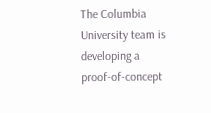The Columbia University team is developing a proof-of-concept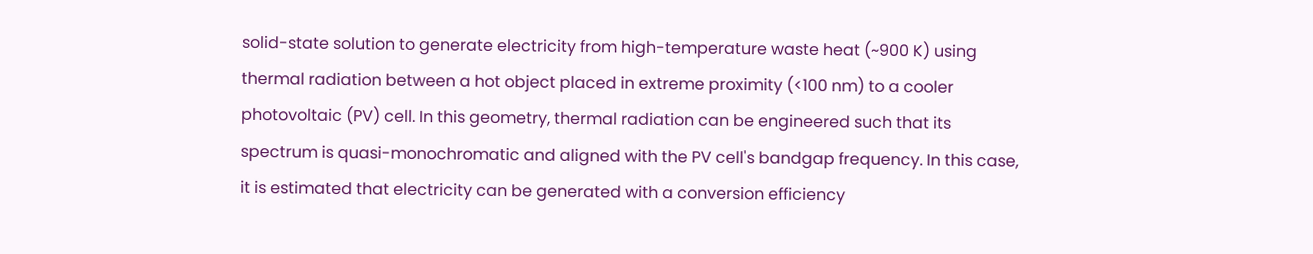solid-state solution to generate electricity from high-temperature waste heat (~900 K) using thermal radiation between a hot object placed in extreme proximity (<100 nm) to a cooler photovoltaic (PV) cell. In this geometry, thermal radiation can be engineered such that its spectrum is quasi-monochromatic and aligned with the PV cell's bandgap frequency. In this case, it is estimated that electricity can be generated with a conversion efficiency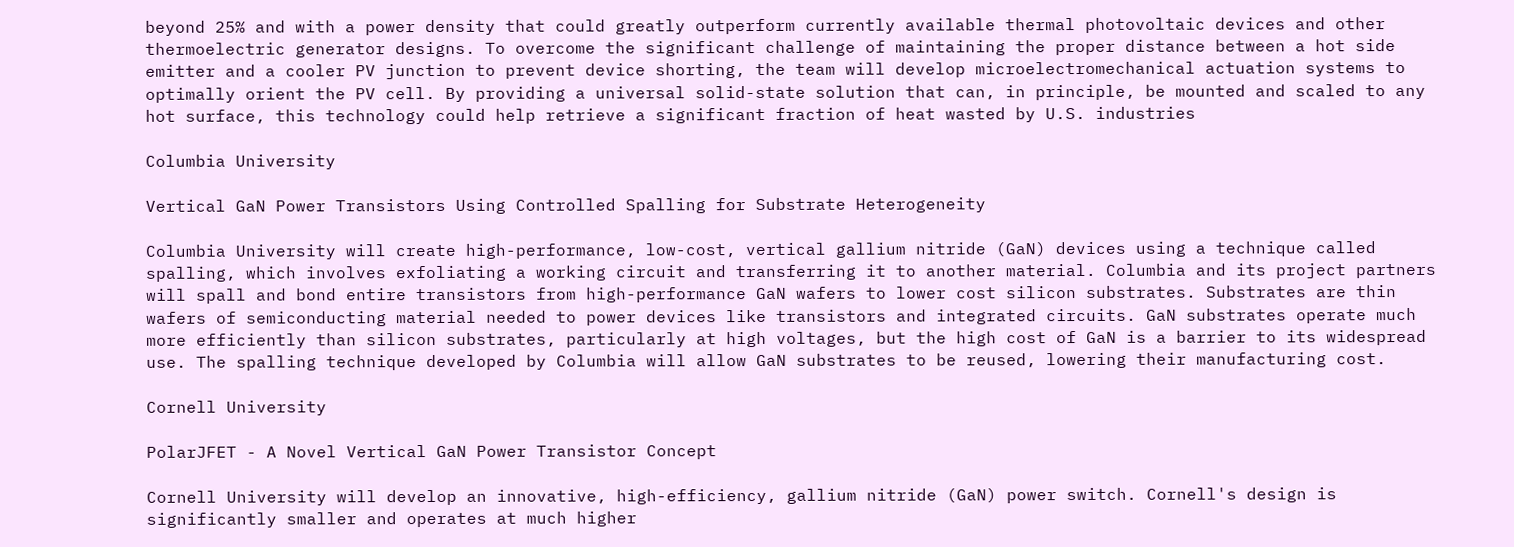beyond 25% and with a power density that could greatly outperform currently available thermal photovoltaic devices and other thermoelectric generator designs. To overcome the significant challenge of maintaining the proper distance between a hot side emitter and a cooler PV junction to prevent device shorting, the team will develop microelectromechanical actuation systems to optimally orient the PV cell. By providing a universal solid-state solution that can, in principle, be mounted and scaled to any hot surface, this technology could help retrieve a significant fraction of heat wasted by U.S. industries

Columbia University

Vertical GaN Power Transistors Using Controlled Spalling for Substrate Heterogeneity

Columbia University will create high-performance, low-cost, vertical gallium nitride (GaN) devices using a technique called spalling, which involves exfoliating a working circuit and transferring it to another material. Columbia and its project partners will spall and bond entire transistors from high-performance GaN wafers to lower cost silicon substrates. Substrates are thin wafers of semiconducting material needed to power devices like transistors and integrated circuits. GaN substrates operate much more efficiently than silicon substrates, particularly at high voltages, but the high cost of GaN is a barrier to its widespread use. The spalling technique developed by Columbia will allow GaN substrates to be reused, lowering their manufacturing cost.

Cornell University

PolarJFET - A Novel Vertical GaN Power Transistor Concept

Cornell University will develop an innovative, high-efficiency, gallium nitride (GaN) power switch. Cornell's design is significantly smaller and operates at much higher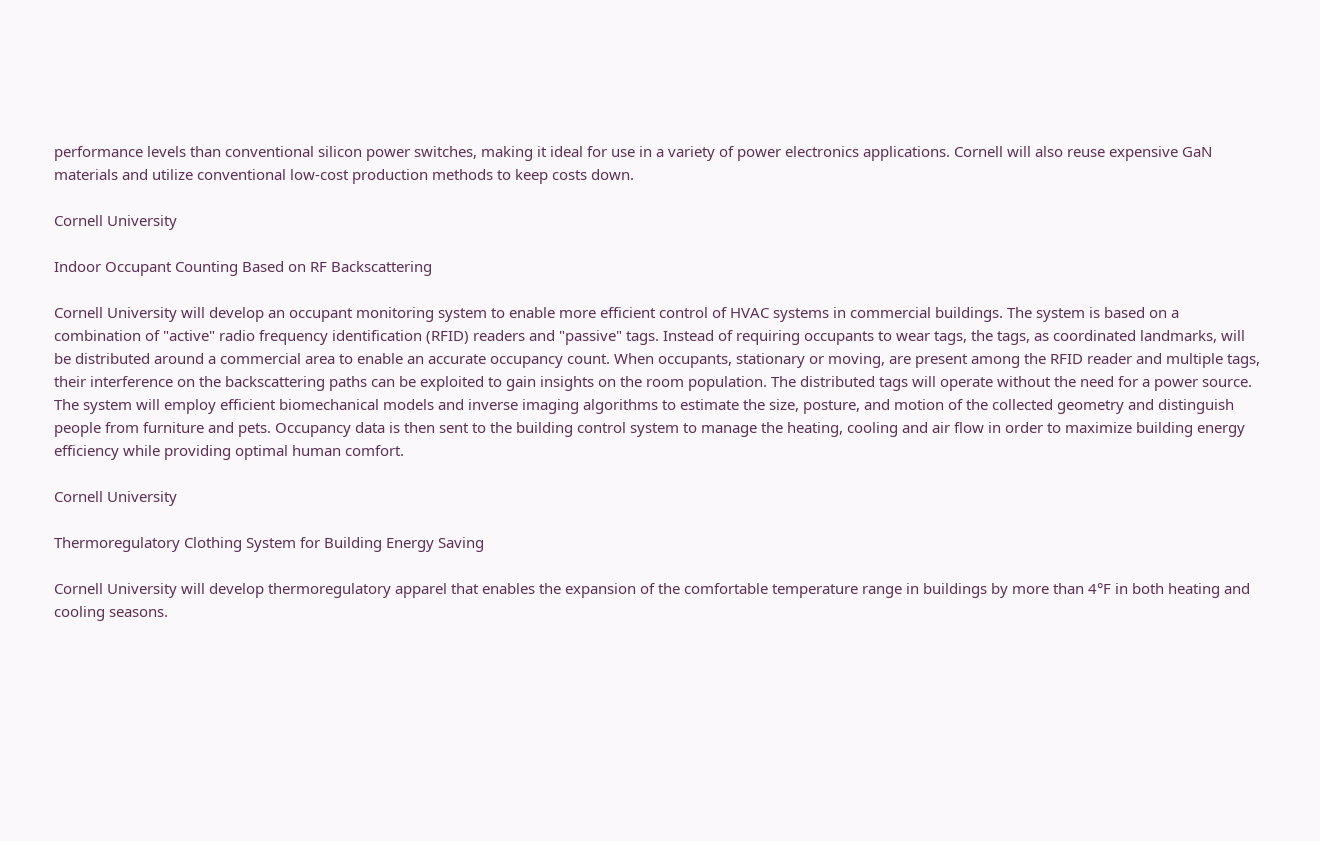performance levels than conventional silicon power switches, making it ideal for use in a variety of power electronics applications. Cornell will also reuse expensive GaN materials and utilize conventional low-cost production methods to keep costs down.

Cornell University

Indoor Occupant Counting Based on RF Backscattering

Cornell University will develop an occupant monitoring system to enable more efficient control of HVAC systems in commercial buildings. The system is based on a combination of "active" radio frequency identification (RFID) readers and "passive" tags. Instead of requiring occupants to wear tags, the tags, as coordinated landmarks, will be distributed around a commercial area to enable an accurate occupancy count. When occupants, stationary or moving, are present among the RFID reader and multiple tags, their interference on the backscattering paths can be exploited to gain insights on the room population. The distributed tags will operate without the need for a power source. The system will employ efficient biomechanical models and inverse imaging algorithms to estimate the size, posture, and motion of the collected geometry and distinguish people from furniture and pets. Occupancy data is then sent to the building control system to manage the heating, cooling and air flow in order to maximize building energy efficiency while providing optimal human comfort.

Cornell University

Thermoregulatory Clothing System for Building Energy Saving

Cornell University will develop thermoregulatory apparel that enables the expansion of the comfortable temperature range in buildings by more than 4°F in both heating and cooling seasons.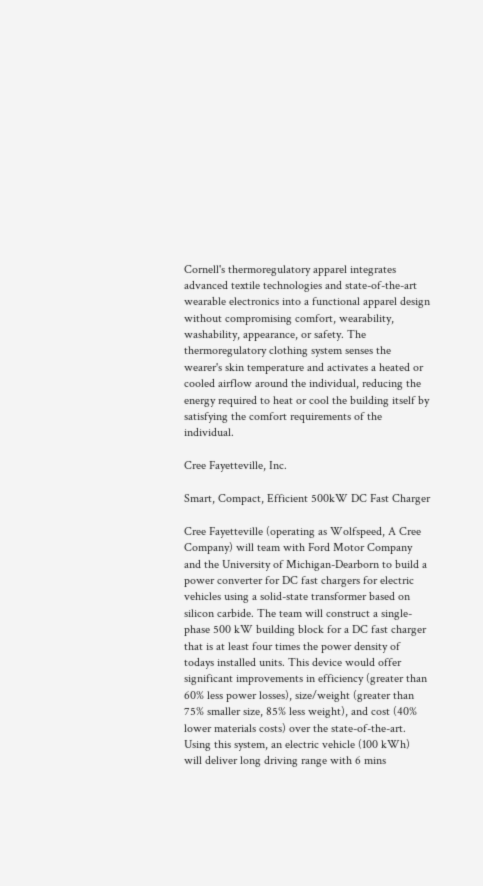Cornell's thermoregulatory apparel integrates advanced textile technologies and state-of-the-art wearable electronics into a functional apparel design without compromising comfort, wearability, washability, appearance, or safety. The thermoregulatory clothing system senses the wearer's skin temperature and activates a heated or cooled airflow around the individual, reducing the energy required to heat or cool the building itself by satisfying the comfort requirements of the individual.

Cree Fayetteville, Inc.

Smart, Compact, Efficient 500kW DC Fast Charger

Cree Fayetteville (operating as Wolfspeed, A Cree Company) will team with Ford Motor Company and the University of Michigan-Dearborn to build a power converter for DC fast chargers for electric vehicles using a solid-state transformer based on silicon carbide. The team will construct a single-phase 500 kW building block for a DC fast charger that is at least four times the power density of todays installed units. This device would offer significant improvements in efficiency (greater than 60% less power losses), size/weight (greater than 75% smaller size, 85% less weight), and cost (40% lower materials costs) over the state-of-the-art. Using this system, an electric vehicle (100 kWh) will deliver long driving range with 6 mins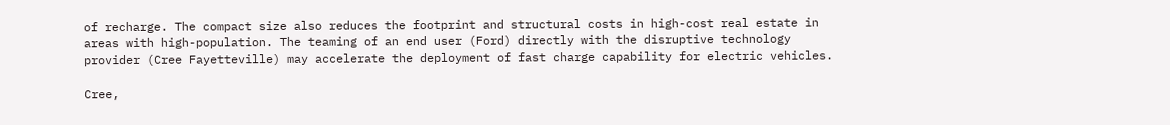of recharge. The compact size also reduces the footprint and structural costs in high-cost real estate in areas with high-population. The teaming of an end user (Ford) directly with the disruptive technology provider (Cree Fayetteville) may accelerate the deployment of fast charge capability for electric vehicles.

Cree,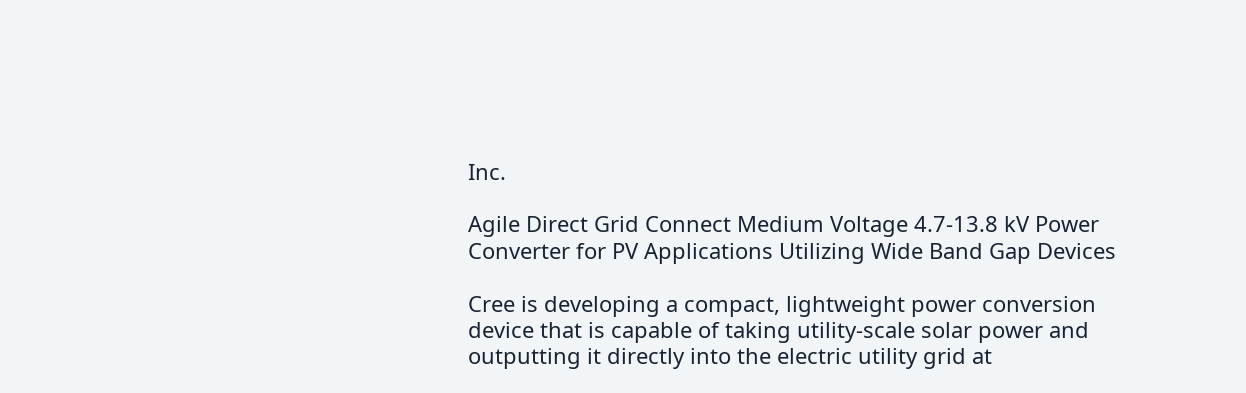Inc.

Agile Direct Grid Connect Medium Voltage 4.7-13.8 kV Power Converter for PV Applications Utilizing Wide Band Gap Devices

Cree is developing a compact, lightweight power conversion device that is capable of taking utility-scale solar power and outputting it directly into the electric utility grid at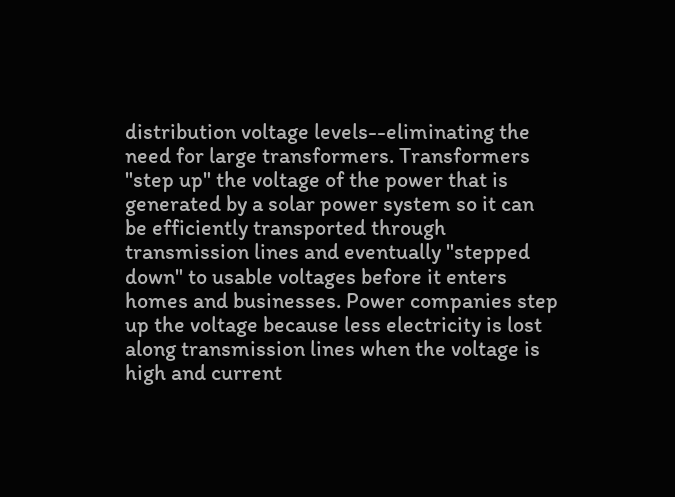distribution voltage levels--eliminating the need for large transformers. Transformers "step up" the voltage of the power that is generated by a solar power system so it can be efficiently transported through transmission lines and eventually "stepped down" to usable voltages before it enters homes and businesses. Power companies step up the voltage because less electricity is lost along transmission lines when the voltage is high and current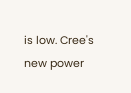is low. Cree's new power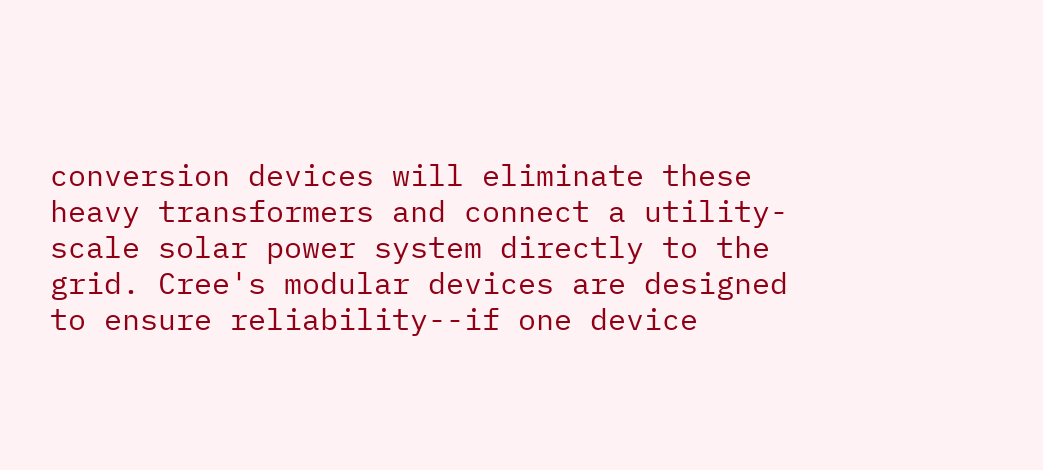conversion devices will eliminate these heavy transformers and connect a utility-scale solar power system directly to the grid. Cree's modular devices are designed to ensure reliability--if one device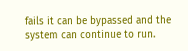fails it can be bypassed and the system can continue to run.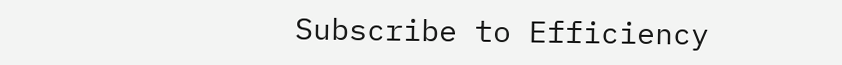Subscribe to Efficiency